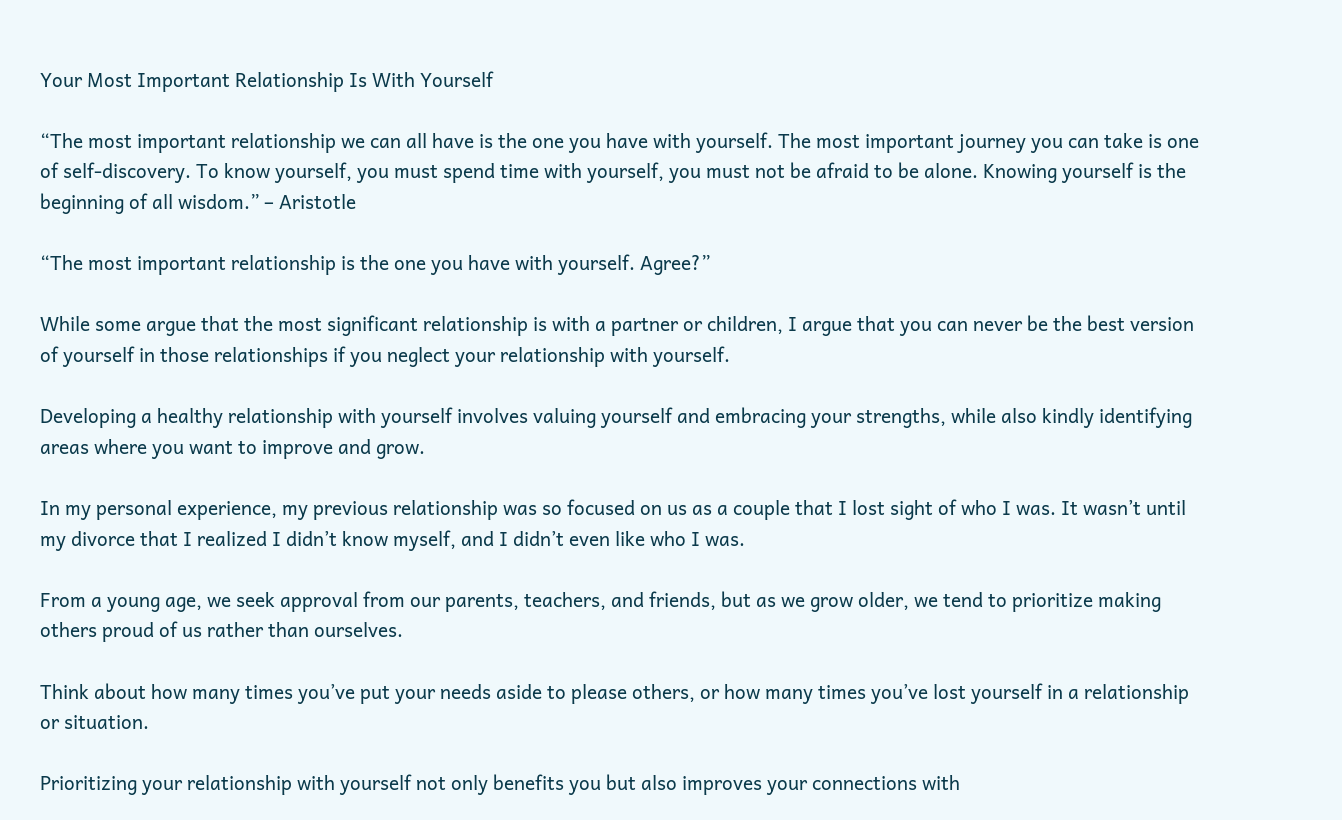Your Most Important Relationship Is With Yourself

“The most important relationship we can all have is the one you have with yourself. The most important journey you can take is one of self-discovery. To know yourself, you must spend time with yourself, you must not be afraid to be alone. Knowing yourself is the beginning of all wisdom.” – Aristotle

“The most important relationship is the one you have with yourself. Agree?”

While some argue that the most significant relationship is with a partner or children, I argue that you can never be the best version of yourself in those relationships if you neglect your relationship with yourself.

Developing a healthy relationship with yourself involves valuing yourself and embracing your strengths, while also kindly identifying areas where you want to improve and grow.

In my personal experience, my previous relationship was so focused on us as a couple that I lost sight of who I was. It wasn’t until my divorce that I realized I didn’t know myself, and I didn’t even like who I was.

From a young age, we seek approval from our parents, teachers, and friends, but as we grow older, we tend to prioritize making others proud of us rather than ourselves.

Think about how many times you’ve put your needs aside to please others, or how many times you’ve lost yourself in a relationship or situation.

Prioritizing your relationship with yourself not only benefits you but also improves your connections with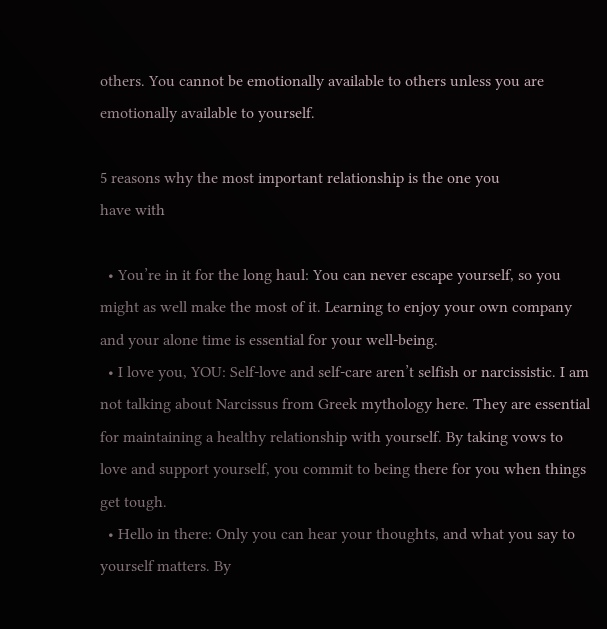others. You cannot be emotionally available to others unless you are emotionally available to yourself.

5 reasons why the most important relationship is the one you
have with

  • You’re in it for the long haul: You can never escape yourself, so you might as well make the most of it. Learning to enjoy your own company and your alone time is essential for your well-being.
  • I love you, YOU: Self-love and self-care aren’t selfish or narcissistic. I am not talking about Narcissus from Greek mythology here. They are essential for maintaining a healthy relationship with yourself. By taking vows to love and support yourself, you commit to being there for you when things get tough.
  • Hello in there: Only you can hear your thoughts, and what you say to yourself matters. By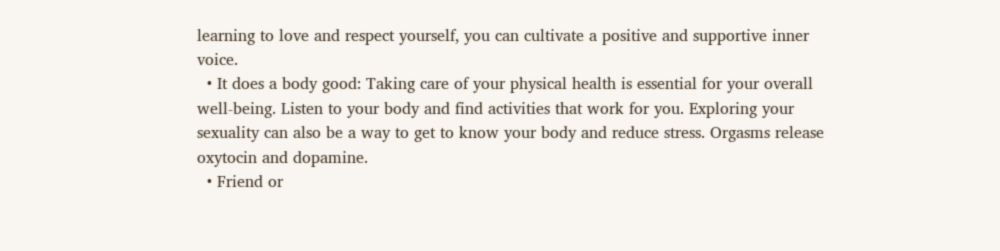learning to love and respect yourself, you can cultivate a positive and supportive inner voice.
  • It does a body good: Taking care of your physical health is essential for your overall well-being. Listen to your body and find activities that work for you. Exploring your sexuality can also be a way to get to know your body and reduce stress. Orgasms release oxytocin and dopamine.
  • Friend or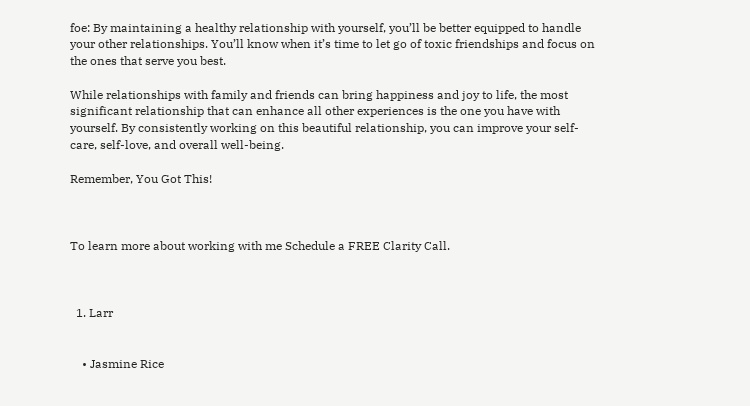foe: By maintaining a healthy relationship with yourself, you’ll be better equipped to handle your other relationships. You’ll know when it’s time to let go of toxic friendships and focus on the ones that serve you best.

While relationships with family and friends can bring happiness and joy to life, the most significant relationship that can enhance all other experiences is the one you have with yourself. By consistently working on this beautiful relationship, you can improve your self-care, self-love, and overall well-being.

Remember, You Got This!



To learn more about working with me Schedule a FREE Clarity Call.



  1. Larr


    • Jasmine Rice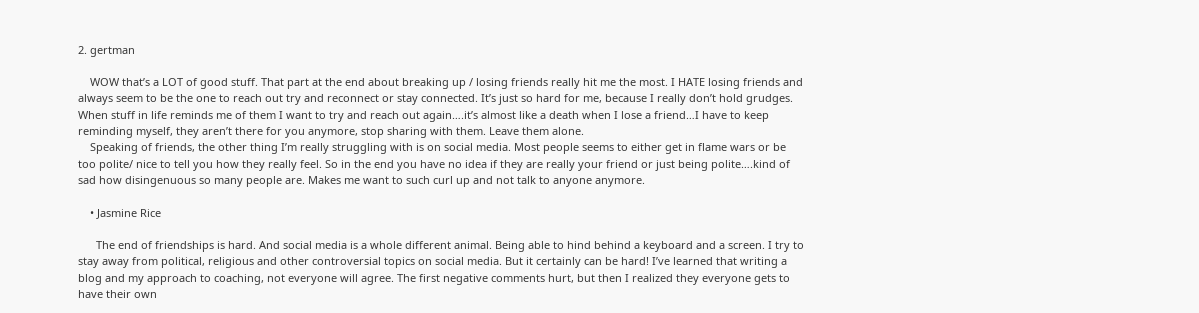2. gertman

    WOW that’s a LOT of good stuff. That part at the end about breaking up / losing friends really hit me the most. I HATE losing friends and always seem to be the one to reach out try and reconnect or stay connected. It’s just so hard for me, because I really don’t hold grudges. When stuff in life reminds me of them I want to try and reach out again….it’s almost like a death when I lose a friend…I have to keep reminding myself, they aren’t there for you anymore, stop sharing with them. Leave them alone.
    Speaking of friends, the other thing I’m really struggling with is on social media. Most people seems to either get in flame wars or be too polite/ nice to tell you how they really feel. So in the end you have no idea if they are really your friend or just being polite….kind of sad how disingenuous so many people are. Makes me want to such curl up and not talk to anyone anymore.

    • Jasmine Rice

      The end of friendships is hard. And social media is a whole different animal. Being able to hind behind a keyboard and a screen. I try to stay away from political, religious and other controversial topics on social media. But it certainly can be hard! I’ve learned that writing a blog and my approach to coaching, not everyone will agree. The first negative comments hurt, but then I realized they everyone gets to have their own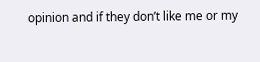opinion and if they don’t like me or my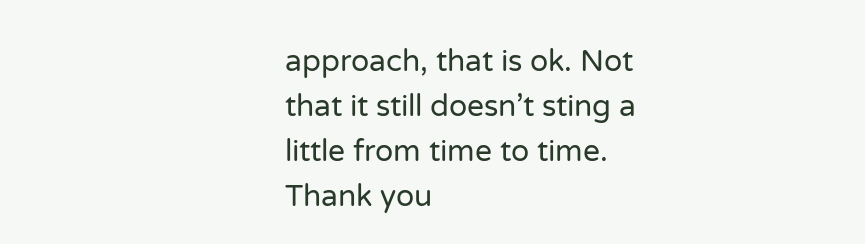approach, that is ok. Not that it still doesn’t sting a little from time to time. Thank you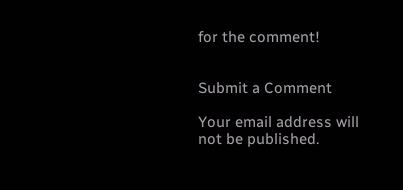for the comment!


Submit a Comment

Your email address will not be published.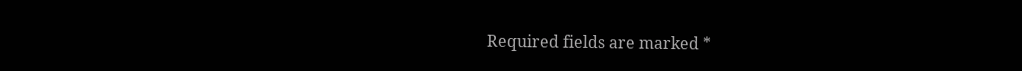Required fields are marked *